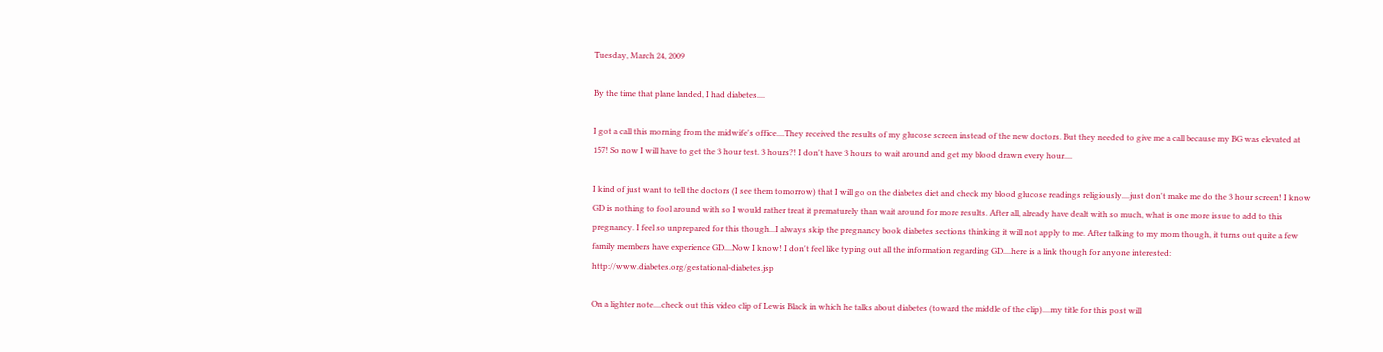Tuesday, March 24, 2009

By the time that plane landed, I had diabetes....

I got a call this morning from the midwife's office....They received the results of my glucose screen instead of the new doctors. But they needed to give me a call because my BG was elevated at 157! So now I will have to get the 3 hour test. 3 hours?! I don't have 3 hours to wait around and get my blood drawn every hour....

I kind of just want to tell the doctors (I see them tomorrow) that I will go on the diabetes diet and check my blood glucose readings religiously....just don't make me do the 3 hour screen! I know GD is nothing to fool around with so I would rather treat it prematurely than wait around for more results. After all, already have dealt with so much, what is one more issue to add to this pregnancy. I feel so unprepared for this though...I always skip the pregnancy book diabetes sections thinking it will not apply to me. After talking to my mom though, it turns out quite a few family members have experience GD....Now I know! I don't feel like typing out all the information regarding GD....here is a link though for anyone interested: http://www.diabetes.org/gestational-diabetes.jsp

On a lighter note....check out this video clip of Lewis Black in which he talks about diabetes (toward the middle of the clip)....my title for this post will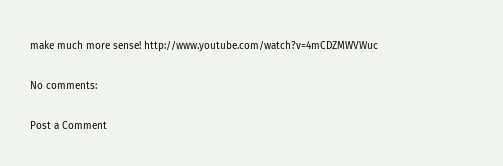make much more sense! http://www.youtube.com/watch?v=4mCDZMWVWuc

No comments:

Post a Comment